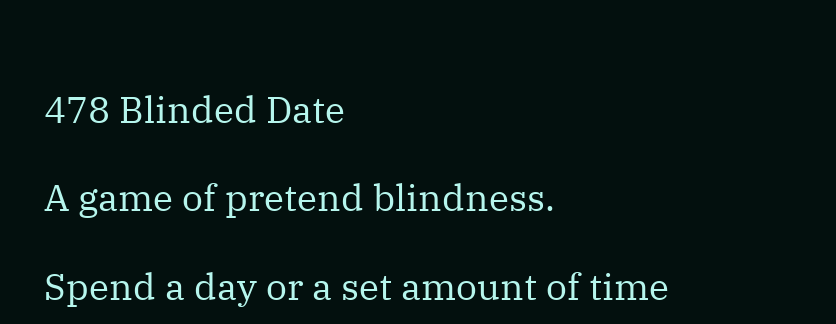478 Blinded Date

A game of pretend blindness.

Spend a day or a set amount of time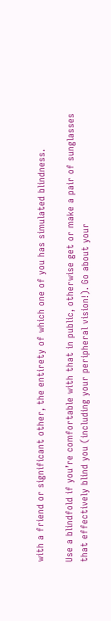with a friend or significant other, the entirety of which one of you has simulated blindness.

Use a blindfold if you’re comfortable with that in public, otherwise get or make a pair of sunglasses that effectively blind you (including your peripheral vision!). Go about your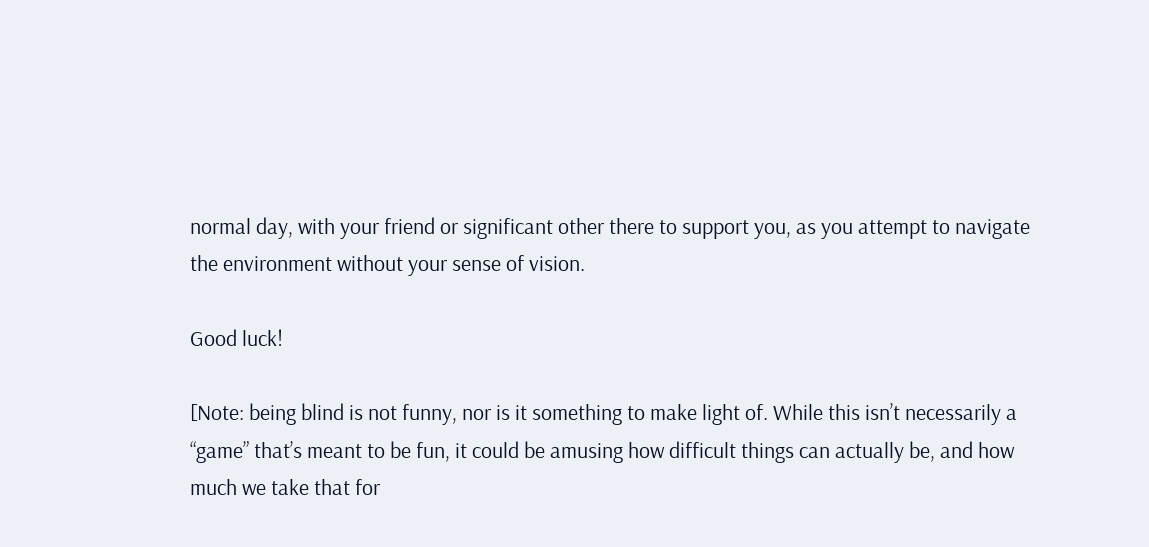normal day, with your friend or significant other there to support you, as you attempt to navigate the environment without your sense of vision.

Good luck!

[Note: being blind is not funny, nor is it something to make light of. While this isn’t necessarily a “game” that’s meant to be fun, it could be amusing how difficult things can actually be, and how much we take that for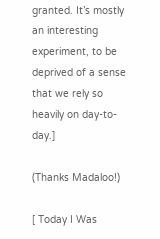granted. It’s mostly an interesting experiment, to be deprived of a sense that we rely so heavily on day-to-day.]

(Thanks Madaloo!)

[ Today I Was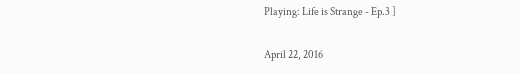Playing: Life is Strange - Ep.3 ]

April 22, 2016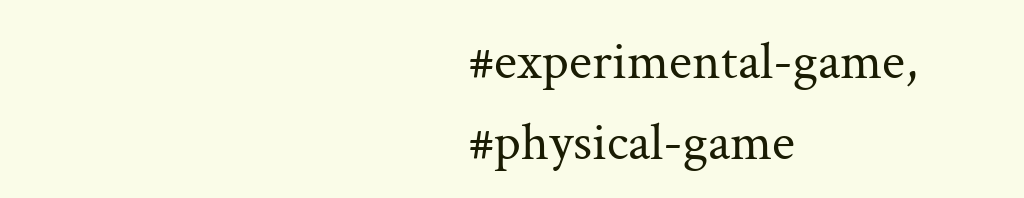#experimental-game, #physical-game